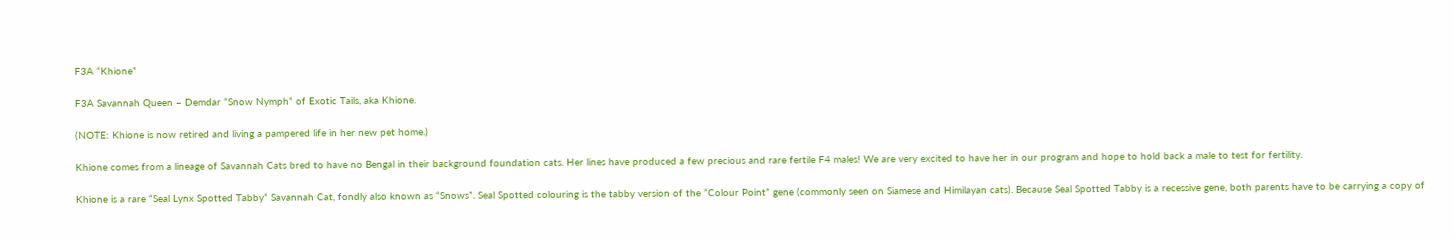F3A “Khione”

F3A Savannah Queen – Demdar “Snow Nymph” of Exotic Tails, aka Khione.

(NOTE: Khione is now retired and living a pampered life in her new pet home.)

Khione comes from a lineage of Savannah Cats bred to have no Bengal in their background foundation cats. Her lines have produced a few precious and rare fertile F4 males! We are very excited to have her in our program and hope to hold back a male to test for fertility.

Khione is a rare “Seal Lynx Spotted Tabby” Savannah Cat, fondly also known as “Snows”. Seal Spotted colouring is the tabby version of the “Colour Point” gene (commonly seen on Siamese and Himilayan cats). Because Seal Spotted Tabby is a recessive gene, both parents have to be carrying a copy of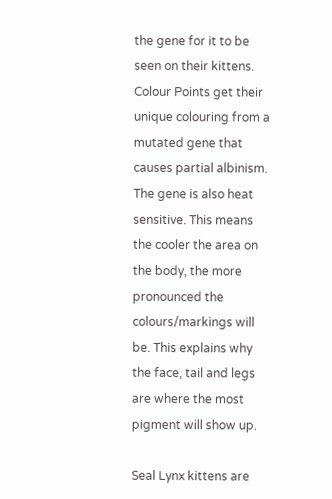the gene for it to be seen on their kittens. Colour Points get their unique colouring from a mutated gene that causes partial albinism. The gene is also heat sensitive. This means the cooler the area on the body, the more pronounced the colours/markings will be. This explains why the face, tail and legs are where the most pigment will show up.

Seal Lynx kittens are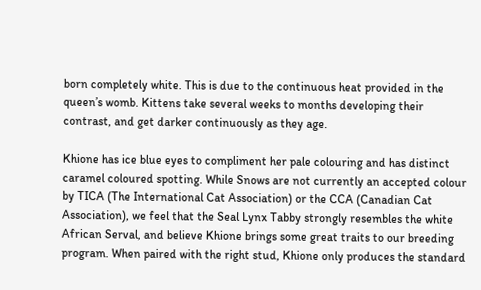born completely white. This is due to the continuous heat provided in the queen’s womb. Kittens take several weeks to months developing their contrast, and get darker continuously as they age.

Khione has ice blue eyes to compliment her pale colouring and has distinct caramel coloured spotting. While Snows are not currently an accepted colour by TICA (The International Cat Association) or the CCA (Canadian Cat Association), we feel that the Seal Lynx Tabby strongly resembles the white African Serval, and believe Khione brings some great traits to our breeding program. When paired with the right stud, Khione only produces the standard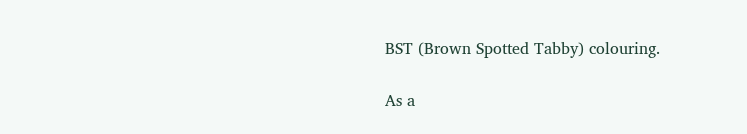BST (Brown Spotted Tabby) colouring.

As a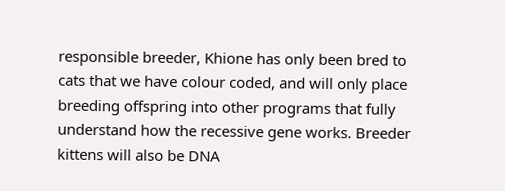responsible breeder, Khione has only been bred to cats that we have colour coded, and will only place breeding offspring into other programs that fully understand how the recessive gene works. Breeder kittens will also be DNA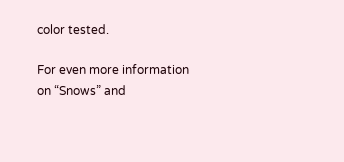color tested.

For even more information on “Snows” and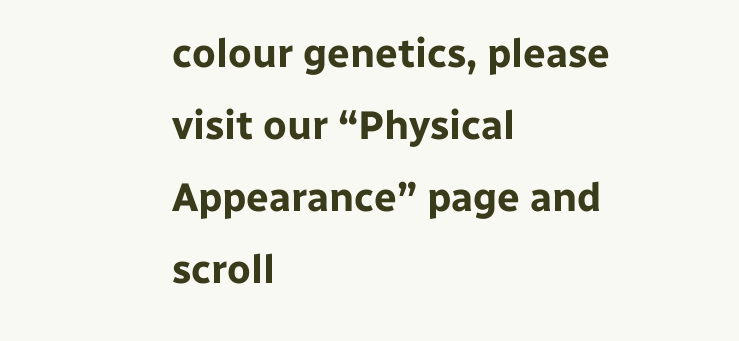colour genetics, please visit our “Physical Appearance” page and scroll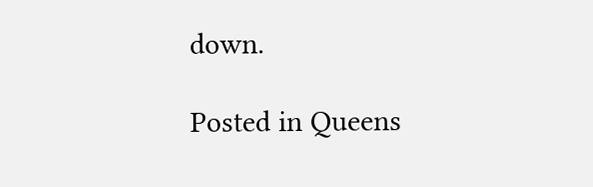down.

Posted in Queens